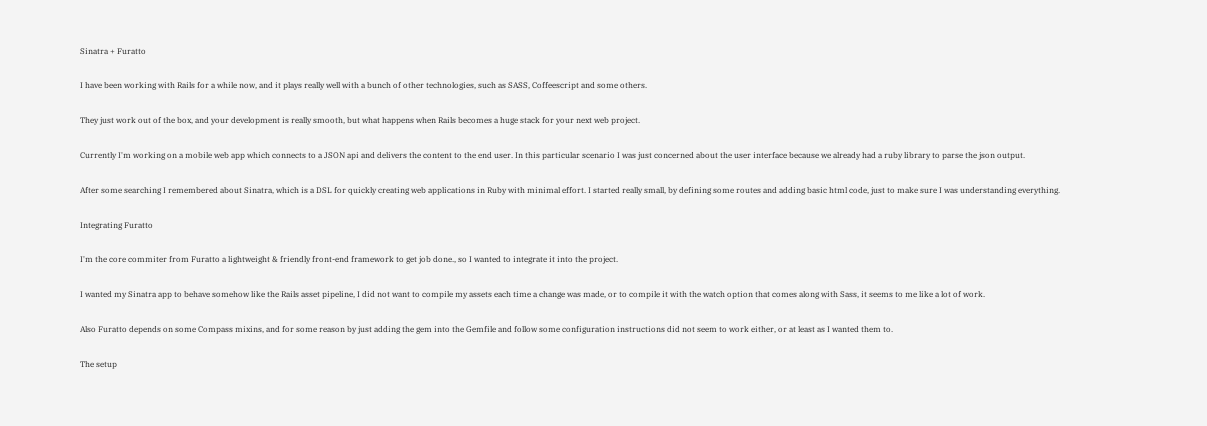Sinatra + Furatto

I have been working with Rails for a while now, and it plays really well with a bunch of other technologies, such as SASS, Coffeescript and some others.

They just work out of the box, and your development is really smooth, but what happens when Rails becomes a huge stack for your next web project.

Currently I'm working on a mobile web app which connects to a JSON api and delivers the content to the end user. In this particular scenario I was just concerned about the user interface because we already had a ruby library to parse the json output.

After some searching I remembered about Sinatra, which is a DSL for quickly creating web applications in Ruby with minimal effort. I started really small, by defining some routes and adding basic html code, just to make sure I was understanding everything.

Integrating Furatto

I'm the core commiter from Furatto a lightweight & friendly front-end framework to get job done., so I wanted to integrate it into the project.

I wanted my Sinatra app to behave somehow like the Rails asset pipeline, I did not want to compile my assets each time a change was made, or to compile it with the watch option that comes along with Sass, it seems to me like a lot of work.

Also Furatto depends on some Compass mixins, and for some reason by just adding the gem into the Gemfile and follow some configuration instructions did not seem to work either, or at least as I wanted them to.

The setup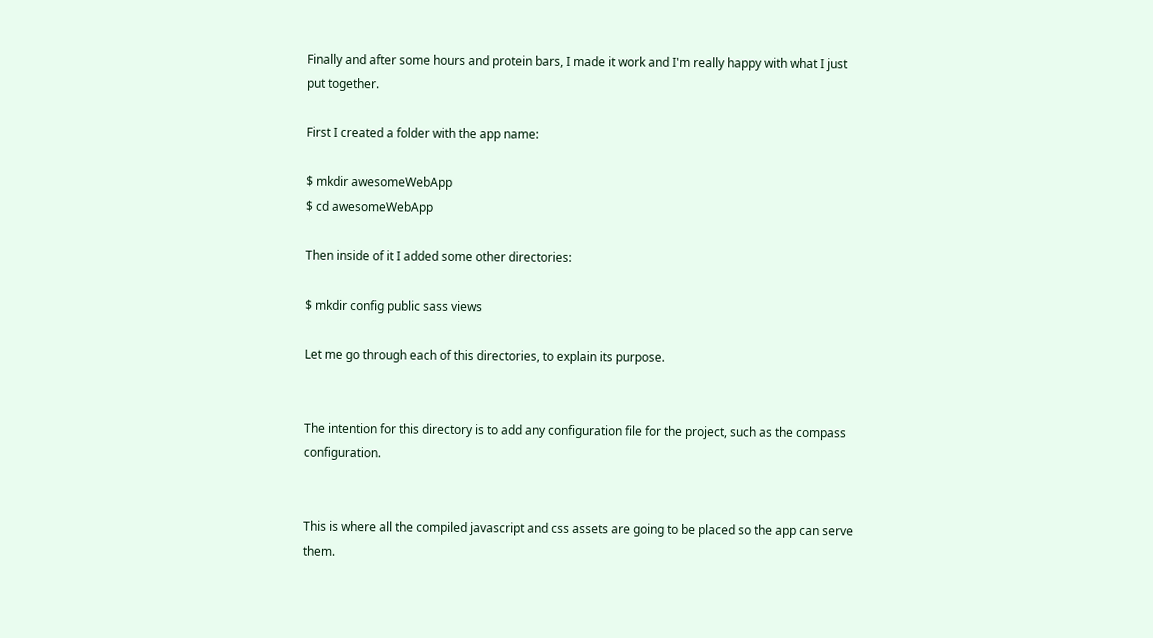Finally and after some hours and protein bars, I made it work and I'm really happy with what I just put together.

First I created a folder with the app name:

$ mkdir awesomeWebApp
$ cd awesomeWebApp

Then inside of it I added some other directories:

$ mkdir config public sass views

Let me go through each of this directories, to explain its purpose.


The intention for this directory is to add any configuration file for the project, such as the compass configuration.


This is where all the compiled javascript and css assets are going to be placed so the app can serve them.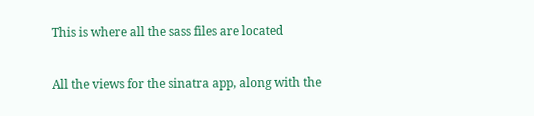This is where all the sass files are located


All the views for the sinatra app, along with the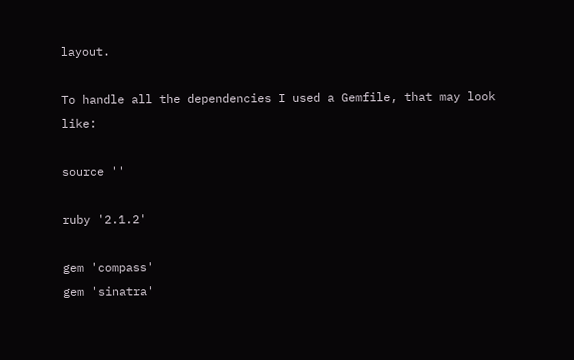layout.

To handle all the dependencies I used a Gemfile, that may look like:

source ''

ruby '2.1.2'

gem 'compass'
gem 'sinatra'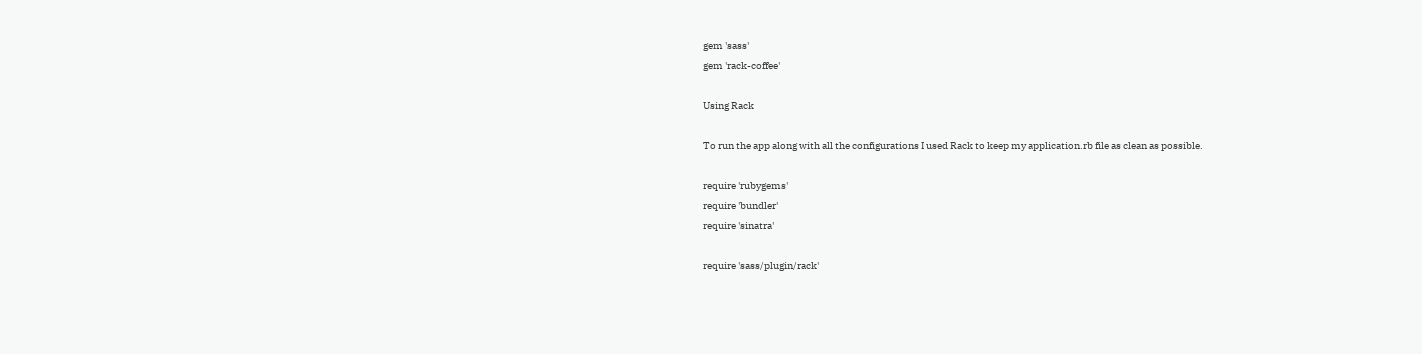gem 'sass'
gem 'rack-coffee'

Using Rack

To run the app along with all the configurations I used Rack to keep my application.rb file as clean as possible.

require 'rubygems'
require 'bundler'
require 'sinatra'

require 'sass/plugin/rack'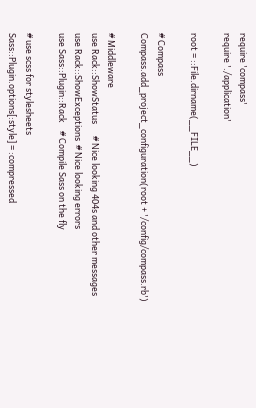require 'compass'
require './application'

root = ::File.dirname(__FILE__)

# Compass
Compass.add_project_configuration(root + '/config/compass.rb')

# Middleware
use Rack::ShowStatus      # Nice looking 404s and other messages
use Rack::ShowExceptions  # Nice looking errors
use Sass::Plugin::Rack    # Compile Sass on the fly

# use scss for stylesheets
Sass::Plugin.options[:style] = :compressed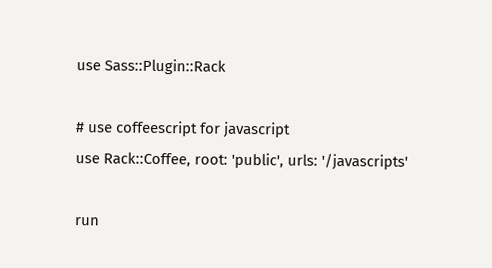use Sass::Plugin::Rack

# use coffeescript for javascript
use Rack::Coffee, root: 'public', urls: '/javascripts'

run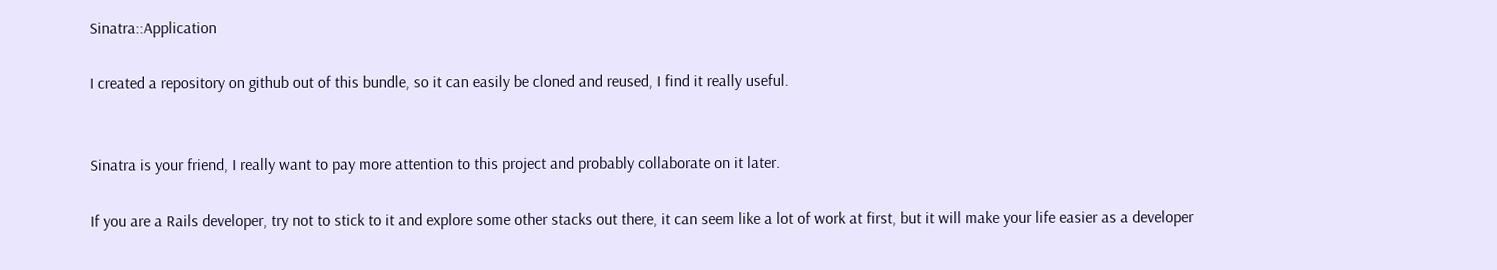Sinatra::Application

I created a repository on github out of this bundle, so it can easily be cloned and reused, I find it really useful.


Sinatra is your friend, I really want to pay more attention to this project and probably collaborate on it later.

If you are a Rails developer, try not to stick to it and explore some other stacks out there, it can seem like a lot of work at first, but it will make your life easier as a developer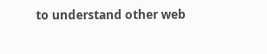to understand other web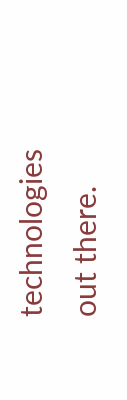technologies out there.